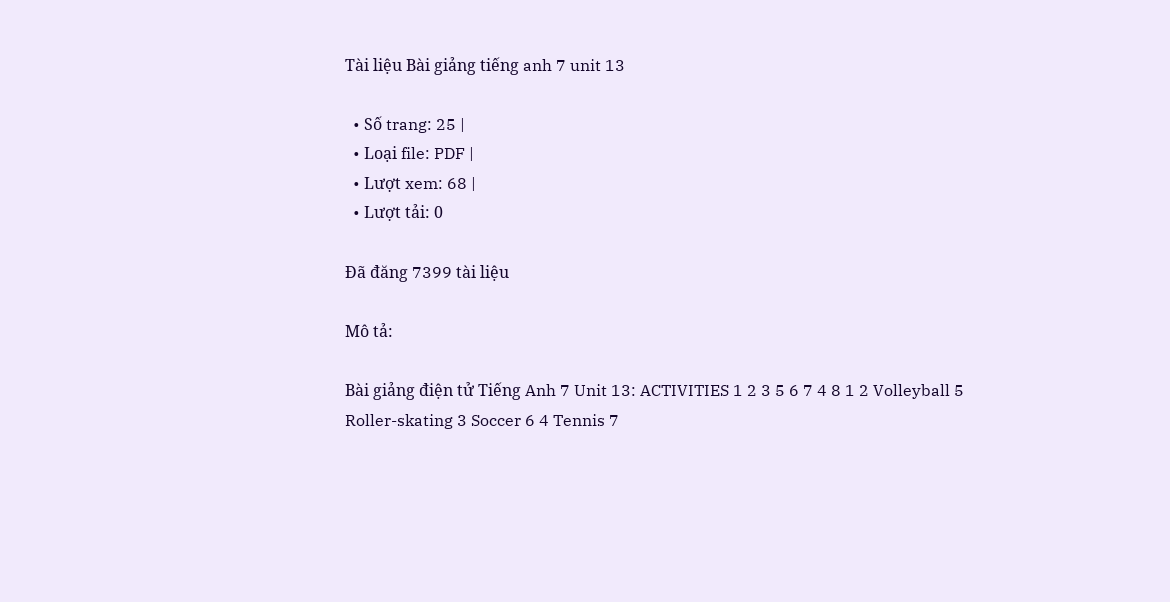Tài liệu Bài giảng tiếng anh 7 unit 13

  • Số trang: 25 |
  • Loại file: PDF |
  • Lượt xem: 68 |
  • Lượt tải: 0

Đã đăng 7399 tài liệu

Mô tả:

Bài giảng điện tử Tiếng Anh 7 Unit 13: ACTIVITIES 1 2 3 5 6 7 4 8 1 2 Volleyball 5 Roller-skating 3 Soccer 6 4 Tennis 7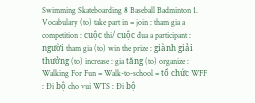Swimming Skateboarding 8 Baseball Badminton 1. Vocabulary (to) take part in = join : tham gia a competition : cuộc thi/ cuộc đua a participant : người tham gia (to) win the prize : giành giải thưởng (to) increase : gia tăng (to) organize : Walking For Fun = Walk-to-school = tổ chức WFF : Đi bộ cho vui WTS : Đi bộ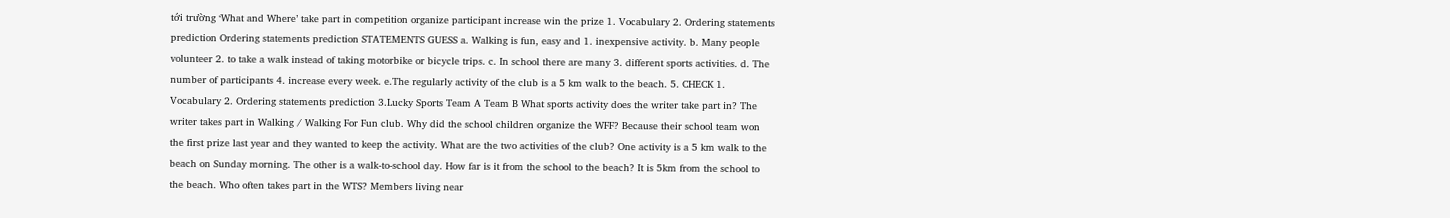tới trường ‘What and Where’ take part in competition organize participant increase win the prize 1. Vocabulary 2. Ordering statements prediction Ordering statements prediction STATEMENTS GUESS a. Walking is fun, easy and 1. inexpensive activity. b. Many people volunteer 2. to take a walk instead of taking motorbike or bicycle trips. c. In school there are many 3. different sports activities. d. The number of participants 4. increase every week. e.The regularly activity of the club is a 5 km walk to the beach. 5. CHECK 1. Vocabulary 2. Ordering statements prediction 3.Lucky Sports Team A Team B What sports activity does the writer take part in? The writer takes part in Walking / Walking For Fun club. Why did the school children organize the WFF? Because their school team won the first prize last year and they wanted to keep the activity. What are the two activities of the club? One activity is a 5 km walk to the beach on Sunday morning. The other is a walk-to-school day. How far is it from the school to the beach? It is 5km from the school to the beach. Who often takes part in the WTS? Members living near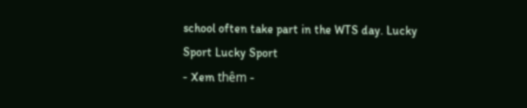school often take part in the WTS day. Lucky Sport Lucky Sport
- Xem thêm -